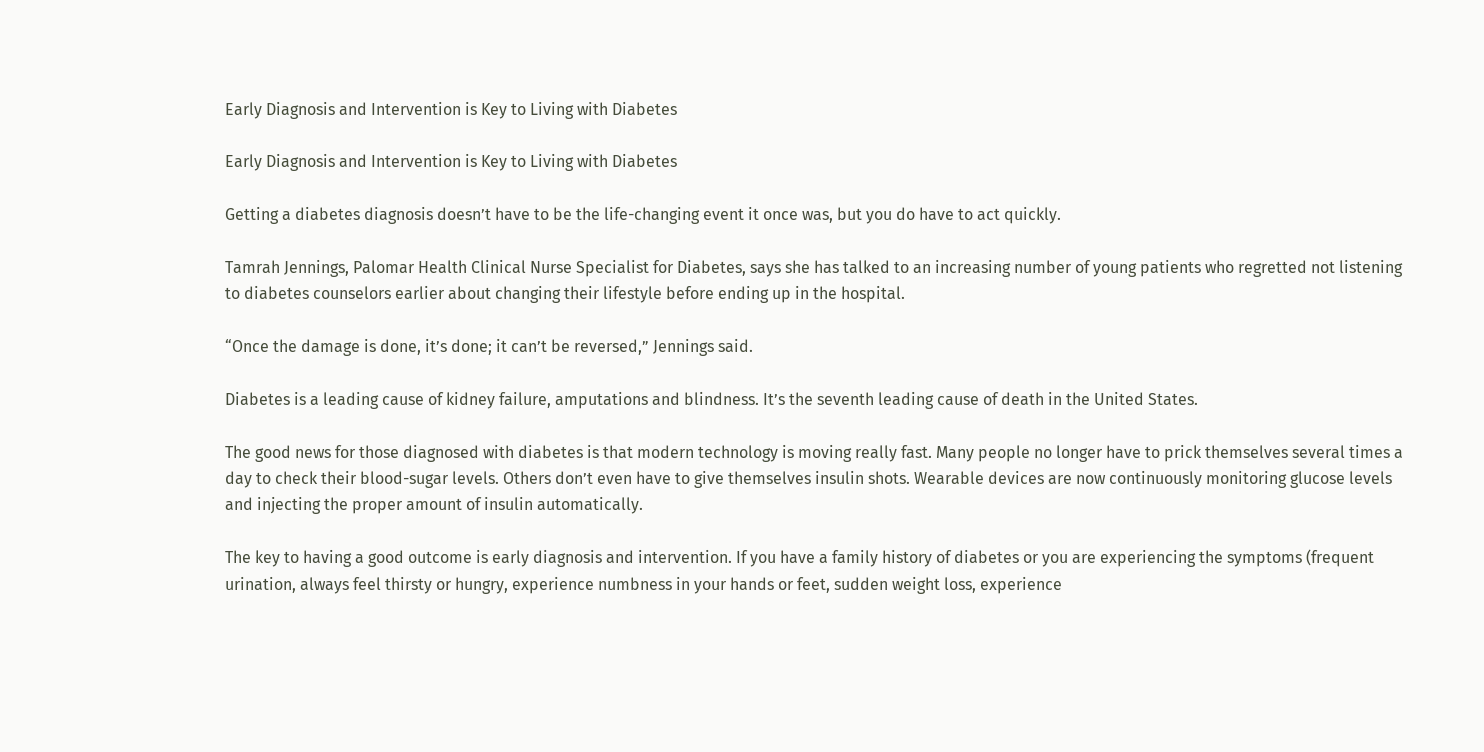Early Diagnosis and Intervention is Key to Living with Diabetes

Early Diagnosis and Intervention is Key to Living with Diabetes

Getting a diabetes diagnosis doesn’t have to be the life-changing event it once was, but you do have to act quickly.

Tamrah Jennings, Palomar Health Clinical Nurse Specialist for Diabetes, says she has talked to an increasing number of young patients who regretted not listening to diabetes counselors earlier about changing their lifestyle before ending up in the hospital.

“Once the damage is done, it’s done; it can’t be reversed,” Jennings said.

Diabetes is a leading cause of kidney failure, amputations and blindness. It’s the seventh leading cause of death in the United States.

The good news for those diagnosed with diabetes is that modern technology is moving really fast. Many people no longer have to prick themselves several times a day to check their blood-sugar levels. Others don’t even have to give themselves insulin shots. Wearable devices are now continuously monitoring glucose levels and injecting the proper amount of insulin automatically.

The key to having a good outcome is early diagnosis and intervention. If you have a family history of diabetes or you are experiencing the symptoms (frequent urination, always feel thirsty or hungry, experience numbness in your hands or feet, sudden weight loss, experience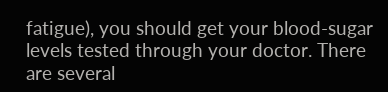fatigue), you should get your blood-sugar levels tested through your doctor. There are several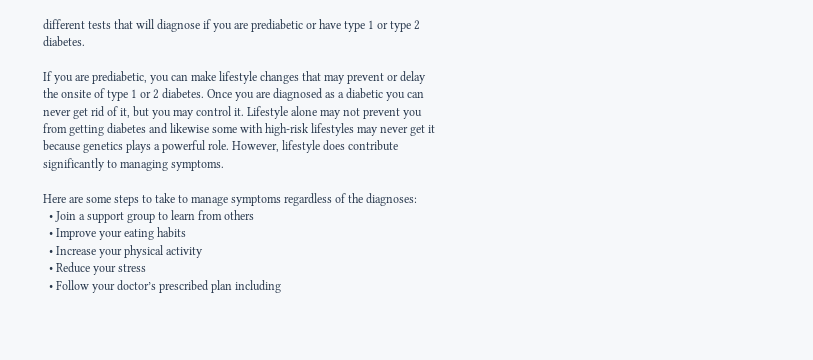different tests that will diagnose if you are prediabetic or have type 1 or type 2 diabetes.

If you are prediabetic, you can make lifestyle changes that may prevent or delay the onsite of type 1 or 2 diabetes. Once you are diagnosed as a diabetic you can never get rid of it, but you may control it. Lifestyle alone may not prevent you from getting diabetes and likewise some with high-risk lifestyles may never get it because genetics plays a powerful role. However, lifestyle does contribute significantly to managing symptoms.

Here are some steps to take to manage symptoms regardless of the diagnoses:
  • Join a support group to learn from others
  • Improve your eating habits
  • Increase your physical activity
  • Reduce your stress
  • Follow your doctor’s prescribed plan including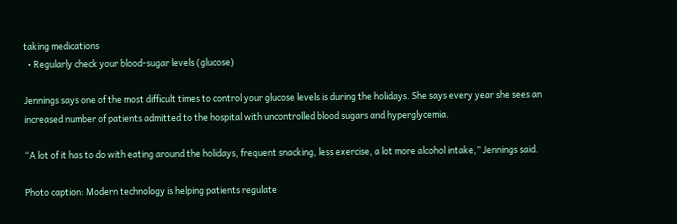taking medications
  • Regularly check your blood-sugar levels (glucose)

Jennings says one of the most difficult times to control your glucose levels is during the holidays. She says every year she sees an increased number of patients admitted to the hospital with uncontrolled blood sugars and hyperglycemia.

“A lot of it has to do with eating around the holidays, frequent snacking, less exercise, a lot more alcohol intake,” Jennings said.

Photo caption: Modern technology is helping patients regulate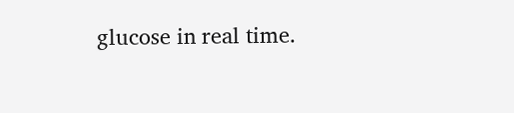glucose in real time.